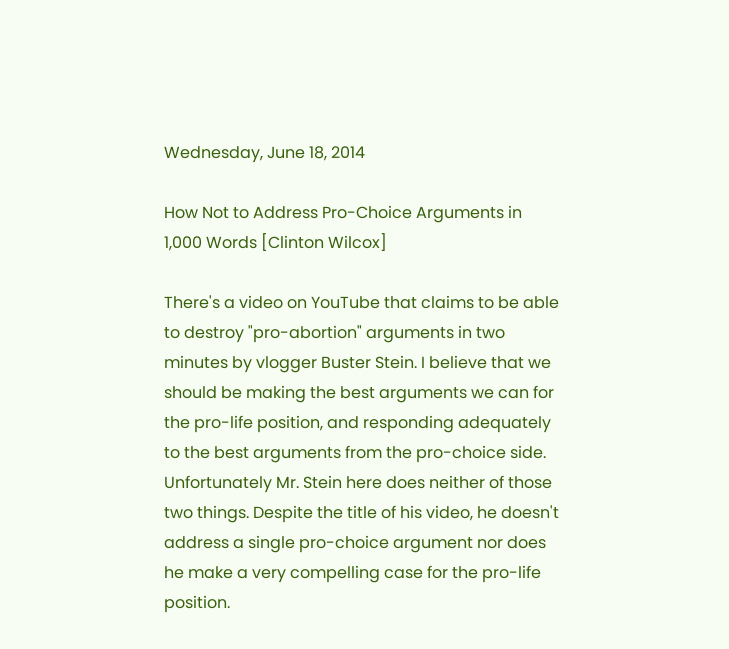Wednesday, June 18, 2014

How Not to Address Pro-Choice Arguments in 1,000 Words [Clinton Wilcox]

There's a video on YouTube that claims to be able to destroy "pro-abortion" arguments in two minutes by vlogger Buster Stein. I believe that we should be making the best arguments we can for the pro-life position, and responding adequately to the best arguments from the pro-choice side. Unfortunately Mr. Stein here does neither of those two things. Despite the title of his video, he doesn't address a single pro-choice argument nor does he make a very compelling case for the pro-life position.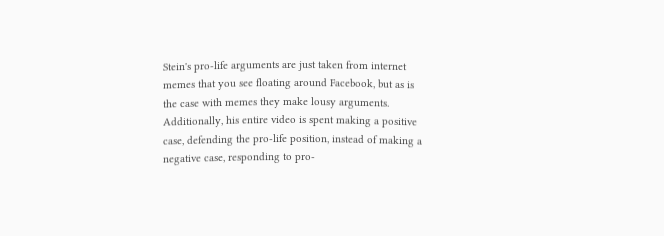Stein's pro-life arguments are just taken from internet memes that you see floating around Facebook, but as is the case with memes they make lousy arguments. Additionally, his entire video is spent making a positive case, defending the pro-life position, instead of making a negative case, responding to pro-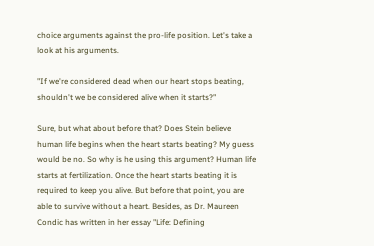choice arguments against the pro-life position. Let's take a look at his arguments.

"If we're considered dead when our heart stops beating, shouldn't we be considered alive when it starts?"

Sure, but what about before that? Does Stein believe human life begins when the heart starts beating? My guess would be no. So why is he using this argument? Human life starts at fertilization. Once the heart starts beating it is required to keep you alive. But before that point, you are able to survive without a heart. Besides, as Dr. Maureen Condic has written in her essay "Life: Defining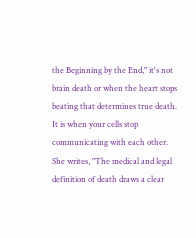the Beginning by the End," it's not brain death or when the heart stops beating that determines true death. It is when your cells stop communicating with each other. She writes, "The medical and legal definition of death draws a clear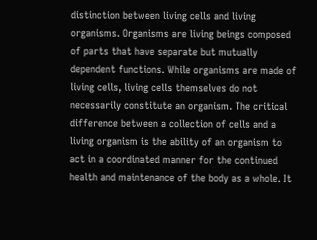distinction between living cells and living organisms. Organisms are living beings composed of parts that have separate but mutually dependent functions. While organisms are made of living cells, living cells themselves do not necessarily constitute an organism. The critical difference between a collection of cells and a living organism is the ability of an organism to act in a coordinated manner for the continued health and maintenance of the body as a whole. It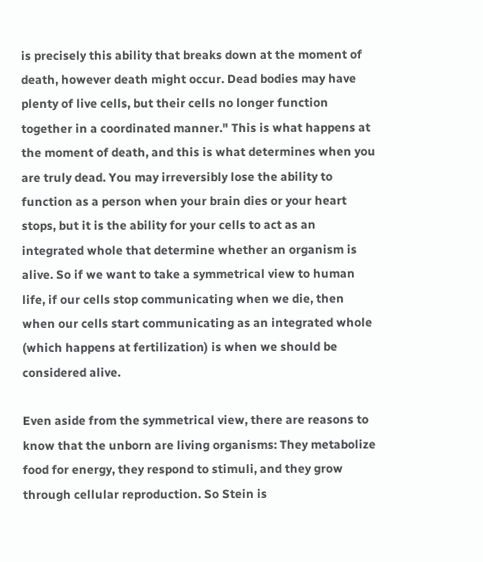is precisely this ability that breaks down at the moment of death, however death might occur. Dead bodies may have plenty of live cells, but their cells no longer function together in a coordinated manner." This is what happens at the moment of death, and this is what determines when you are truly dead. You may irreversibly lose the ability to function as a person when your brain dies or your heart stops, but it is the ability for your cells to act as an integrated whole that determine whether an organism is alive. So if we want to take a symmetrical view to human life, if our cells stop communicating when we die, then when our cells start communicating as an integrated whole (which happens at fertilization) is when we should be considered alive.

Even aside from the symmetrical view, there are reasons to know that the unborn are living organisms: They metabolize food for energy, they respond to stimuli, and they grow through cellular reproduction. So Stein is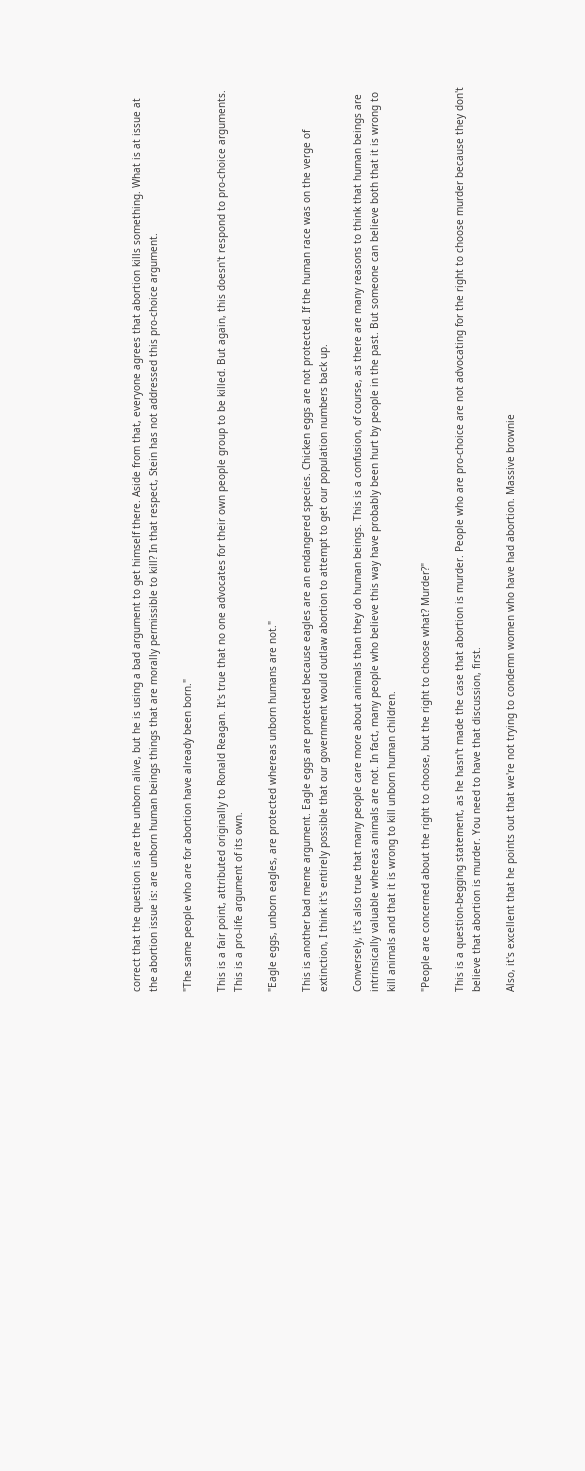correct that the question is are the unborn alive, but he is using a bad argument to get himself there. Aside from that, everyone agrees that abortion kills something. What is at issue at the abortion issue is: are unborn human beings things that are morally permissible to kill? In that respect, Stein has not addressed this pro-choice argument.

"The same people who are for abortion have already been born."

This is a fair point, attributed originally to Ronald Reagan. It's true that no one advocates for their own people group to be killed. But again, this doesn't respond to pro-choice arguments. This is a pro-life argument of its own.

"Eagle eggs, unborn eagles, are protected whereas unborn humans are not."

This is another bad meme argument. Eagle eggs are protected because eagles are an endangered species. Chicken eggs are not protected. If the human race was on the verge of extinction, I think it's entirely possible that our government would outlaw abortion to attempt to get our population numbers back up.

Conversely, it's also true that many people care more about animals than they do human beings. This is a confusion, of course, as there are many reasons to think that human beings are intrinsically valuable whereas animals are not. In fact, many people who believe this way have probably been hurt by people in the past. But someone can believe both that it is wrong to kill animals and that it is wrong to kill unborn human children.

"People are concerned about the right to choose, but the right to choose what? Murder?"

This is a question-begging statement, as he hasn't made the case that abortion is murder. People who are pro-choice are not advocating for the right to choose murder because they don't believe that abortion is murder. You need to have that discussion, first.

Also, it's excellent that he points out that we're not trying to condemn women who have had abortion. Massive brownie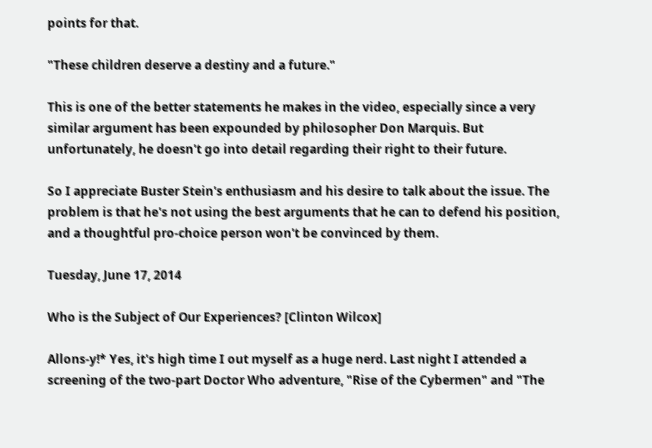points for that.

"These children deserve a destiny and a future."

This is one of the better statements he makes in the video, especially since a very similar argument has been expounded by philosopher Don Marquis. But unfortunately, he doesn't go into detail regarding their right to their future.

So I appreciate Buster Stein's enthusiasm and his desire to talk about the issue. The problem is that he's not using the best arguments that he can to defend his position, and a thoughtful pro-choice person won't be convinced by them.

Tuesday, June 17, 2014

Who is the Subject of Our Experiences? [Clinton Wilcox]

Allons-y!* Yes, it's high time I out myself as a huge nerd. Last night I attended a screening of the two-part Doctor Who adventure, "Rise of the Cybermen" and "The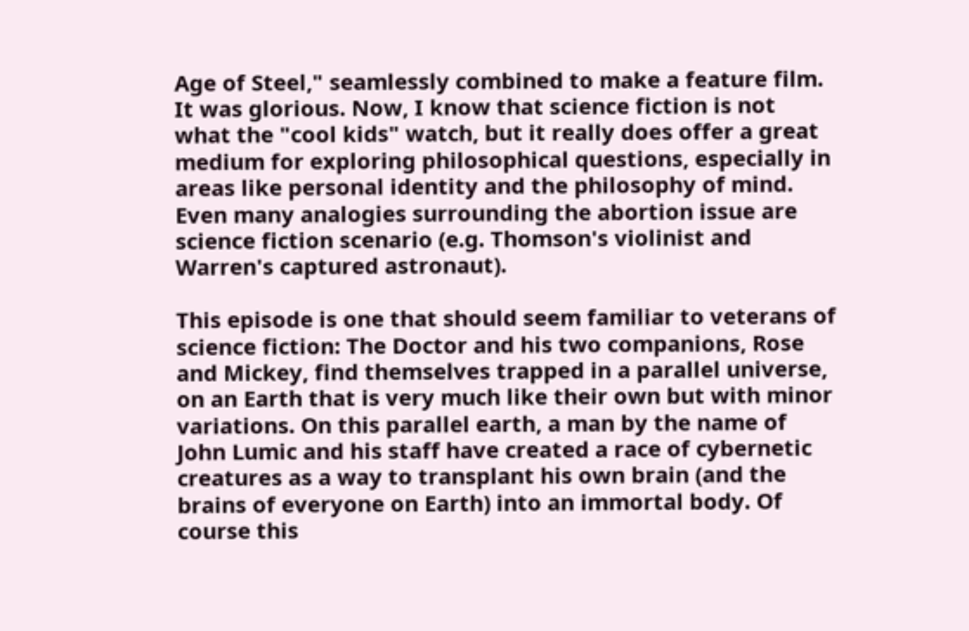Age of Steel," seamlessly combined to make a feature film. It was glorious. Now, I know that science fiction is not what the "cool kids" watch, but it really does offer a great medium for exploring philosophical questions, especially in areas like personal identity and the philosophy of mind. Even many analogies surrounding the abortion issue are science fiction scenario (e.g. Thomson's violinist and Warren's captured astronaut).

This episode is one that should seem familiar to veterans of science fiction: The Doctor and his two companions, Rose and Mickey, find themselves trapped in a parallel universe, on an Earth that is very much like their own but with minor variations. On this parallel earth, a man by the name of John Lumic and his staff have created a race of cybernetic creatures as a way to transplant his own brain (and the brains of everyone on Earth) into an immortal body. Of course this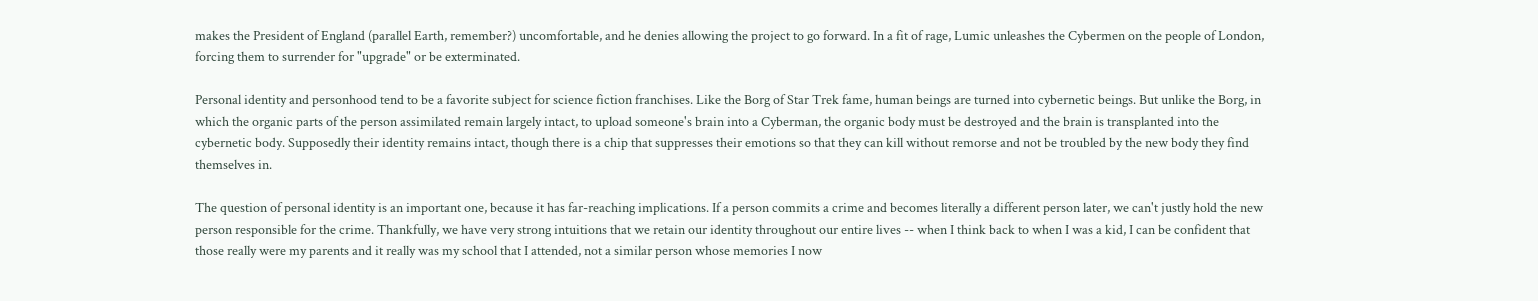makes the President of England (parallel Earth, remember?) uncomfortable, and he denies allowing the project to go forward. In a fit of rage, Lumic unleashes the Cybermen on the people of London, forcing them to surrender for "upgrade" or be exterminated.

Personal identity and personhood tend to be a favorite subject for science fiction franchises. Like the Borg of Star Trek fame, human beings are turned into cybernetic beings. But unlike the Borg, in which the organic parts of the person assimilated remain largely intact, to upload someone's brain into a Cyberman, the organic body must be destroyed and the brain is transplanted into the cybernetic body. Supposedly their identity remains intact, though there is a chip that suppresses their emotions so that they can kill without remorse and not be troubled by the new body they find themselves in.

The question of personal identity is an important one, because it has far-reaching implications. If a person commits a crime and becomes literally a different person later, we can't justly hold the new person responsible for the crime. Thankfully, we have very strong intuitions that we retain our identity throughout our entire lives -- when I think back to when I was a kid, I can be confident that those really were my parents and it really was my school that I attended, not a similar person whose memories I now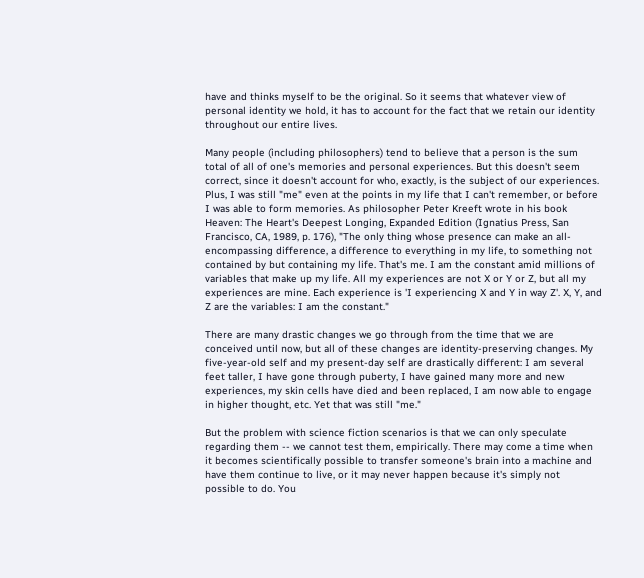have and thinks myself to be the original. So it seems that whatever view of personal identity we hold, it has to account for the fact that we retain our identity throughout our entire lives.

Many people (including philosophers) tend to believe that a person is the sum total of all of one's memories and personal experiences. But this doesn't seem correct, since it doesn't account for who, exactly, is the subject of our experiences. Plus, I was still "me" even at the points in my life that I can't remember, or before I was able to form memories. As philosopher Peter Kreeft wrote in his book Heaven: The Heart's Deepest Longing, Expanded Edition (Ignatius Press, San Francisco, CA, 1989, p. 176), "The only thing whose presence can make an all-encompassing difference, a difference to everything in my life, to something not contained by but containing my life. That's me. I am the constant amid millions of variables that make up my life. All my experiences are not X or Y or Z, but all my experiences are mine. Each experience is 'I experiencing X and Y in way Z'. X, Y, and Z are the variables: I am the constant."

There are many drastic changes we go through from the time that we are conceived until now, but all of these changes are identity-preserving changes. My five-year-old self and my present-day self are drastically different: I am several feet taller, I have gone through puberty, I have gained many more and new experiences, my skin cells have died and been replaced, I am now able to engage in higher thought, etc. Yet that was still "me."

But the problem with science fiction scenarios is that we can only speculate regarding them -- we cannot test them, empirically. There may come a time when it becomes scientifically possible to transfer someone's brain into a machine and have them continue to live, or it may never happen because it's simply not possible to do. You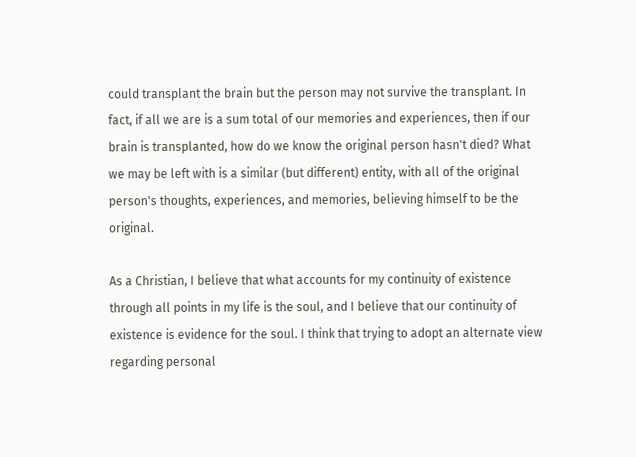could transplant the brain but the person may not survive the transplant. In fact, if all we are is a sum total of our memories and experiences, then if our brain is transplanted, how do we know the original person hasn't died? What we may be left with is a similar (but different) entity, with all of the original person's thoughts, experiences, and memories, believing himself to be the original.

As a Christian, I believe that what accounts for my continuity of existence through all points in my life is the soul, and I believe that our continuity of existence is evidence for the soul. I think that trying to adopt an alternate view regarding personal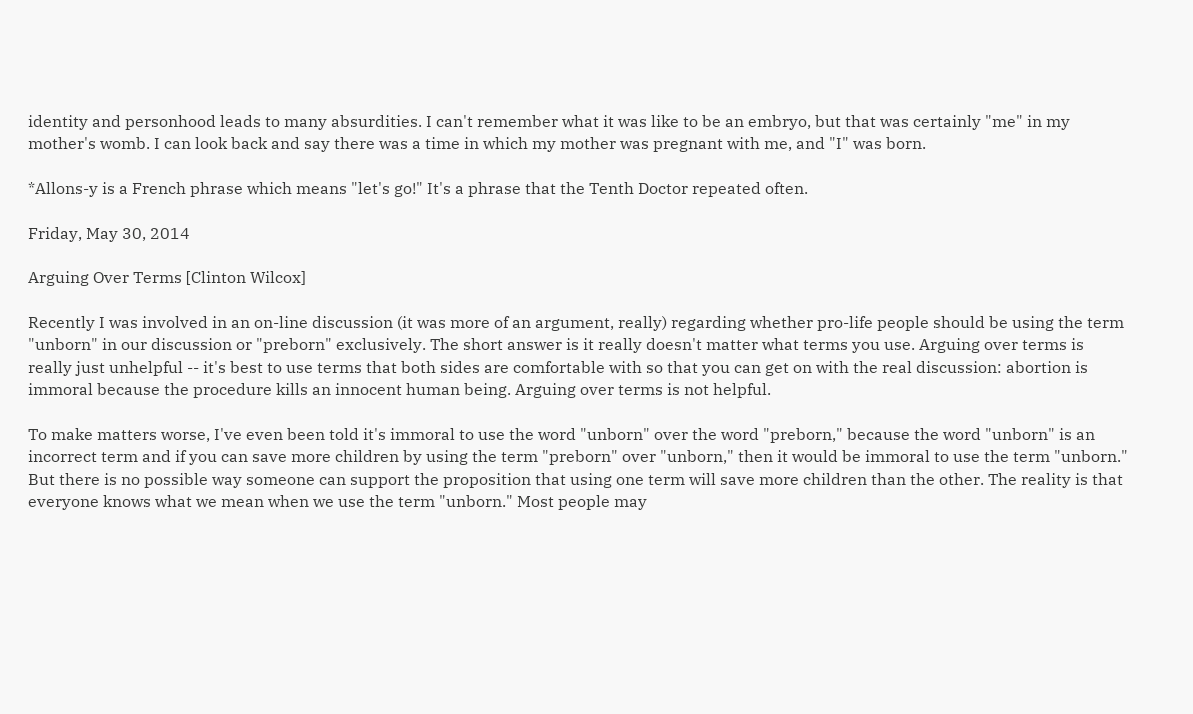identity and personhood leads to many absurdities. I can't remember what it was like to be an embryo, but that was certainly "me" in my mother's womb. I can look back and say there was a time in which my mother was pregnant with me, and "I" was born.

*Allons-y is a French phrase which means "let's go!" It's a phrase that the Tenth Doctor repeated often.

Friday, May 30, 2014

Arguing Over Terms [Clinton Wilcox]

Recently I was involved in an on-line discussion (it was more of an argument, really) regarding whether pro-life people should be using the term "unborn" in our discussion or "preborn" exclusively. The short answer is it really doesn't matter what terms you use. Arguing over terms is really just unhelpful -- it's best to use terms that both sides are comfortable with so that you can get on with the real discussion: abortion is immoral because the procedure kills an innocent human being. Arguing over terms is not helpful.

To make matters worse, I've even been told it's immoral to use the word "unborn" over the word "preborn," because the word "unborn" is an incorrect term and if you can save more children by using the term "preborn" over "unborn," then it would be immoral to use the term "unborn." But there is no possible way someone can support the proposition that using one term will save more children than the other. The reality is that everyone knows what we mean when we use the term "unborn." Most people may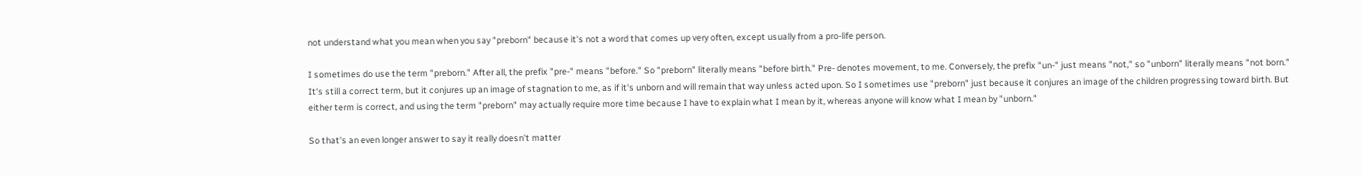not understand what you mean when you say "preborn" because it's not a word that comes up very often, except usually from a pro-life person.

I sometimes do use the term "preborn." After all, the prefix "pre-" means "before." So "preborn" literally means "before birth." Pre- denotes movement, to me. Conversely, the prefix "un-" just means "not," so "unborn" literally means "not born." It's still a correct term, but it conjures up an image of stagnation to me, as if it's unborn and will remain that way unless acted upon. So I sometimes use "preborn" just because it conjures an image of the children progressing toward birth. But either term is correct, and using the term "preborn" may actually require more time because I have to explain what I mean by it, whereas anyone will know what I mean by "unborn."

So that's an even longer answer to say it really doesn't matter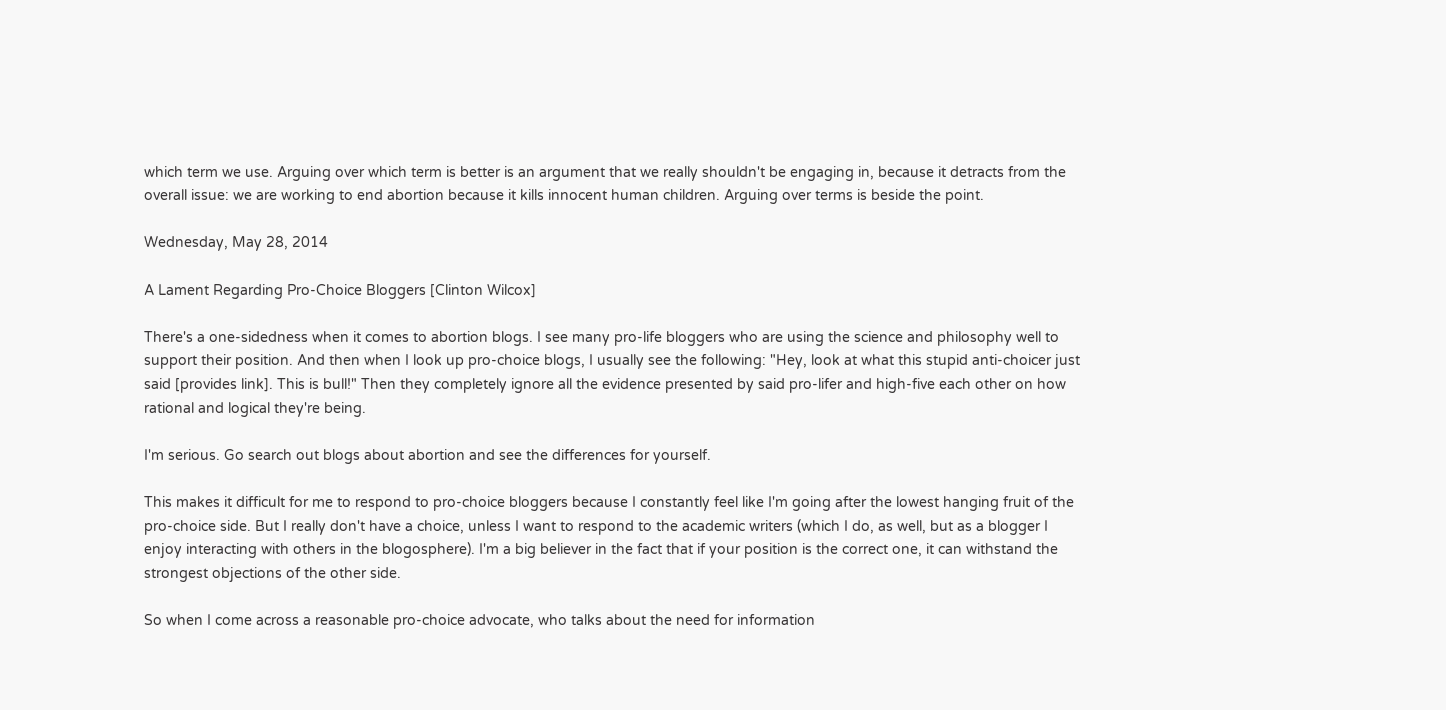which term we use. Arguing over which term is better is an argument that we really shouldn't be engaging in, because it detracts from the overall issue: we are working to end abortion because it kills innocent human children. Arguing over terms is beside the point.

Wednesday, May 28, 2014

A Lament Regarding Pro-Choice Bloggers [Clinton Wilcox]

There's a one-sidedness when it comes to abortion blogs. I see many pro-life bloggers who are using the science and philosophy well to support their position. And then when I look up pro-choice blogs, I usually see the following: "Hey, look at what this stupid anti-choicer just said [provides link]. This is bull!" Then they completely ignore all the evidence presented by said pro-lifer and high-five each other on how rational and logical they're being.

I'm serious. Go search out blogs about abortion and see the differences for yourself.

This makes it difficult for me to respond to pro-choice bloggers because I constantly feel like I'm going after the lowest hanging fruit of the pro-choice side. But I really don't have a choice, unless I want to respond to the academic writers (which I do, as well, but as a blogger I enjoy interacting with others in the blogosphere). I'm a big believer in the fact that if your position is the correct one, it can withstand the strongest objections of the other side.

So when I come across a reasonable pro-choice advocate, who talks about the need for information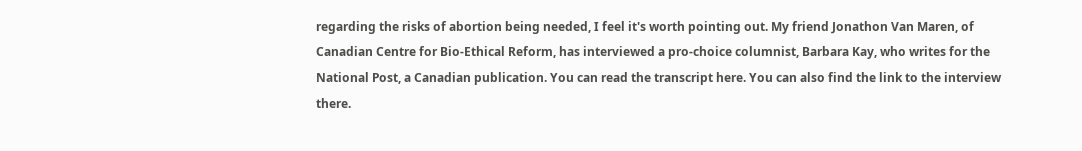regarding the risks of abortion being needed, I feel it's worth pointing out. My friend Jonathon Van Maren, of Canadian Centre for Bio-Ethical Reform, has interviewed a pro-choice columnist, Barbara Kay, who writes for the National Post, a Canadian publication. You can read the transcript here. You can also find the link to the interview there.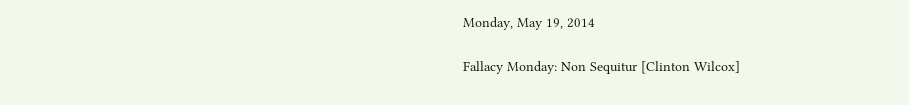Monday, May 19, 2014

Fallacy Monday: Non Sequitur [Clinton Wilcox]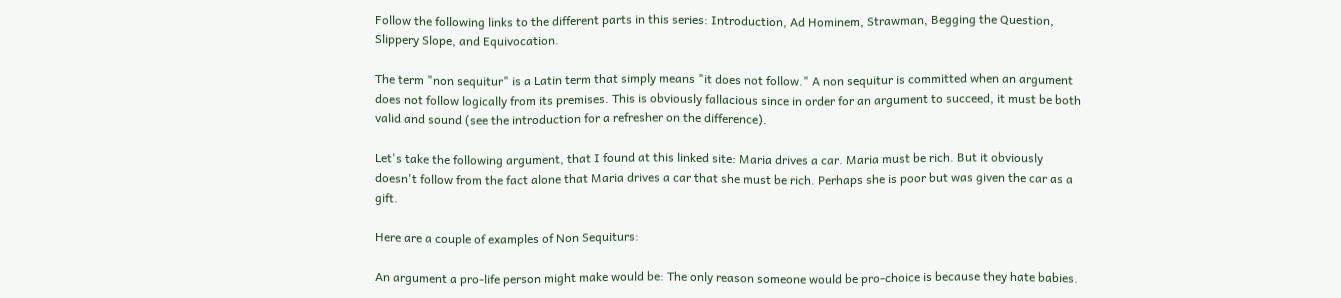Follow the following links to the different parts in this series: Introduction, Ad Hominem, Strawman, Begging the Question, Slippery Slope, and Equivocation.

The term "non sequitur" is a Latin term that simply means "it does not follow." A non sequitur is committed when an argument does not follow logically from its premises. This is obviously fallacious since in order for an argument to succeed, it must be both valid and sound (see the introduction for a refresher on the difference).

Let's take the following argument, that I found at this linked site: Maria drives a car. Maria must be rich. But it obviously doesn't follow from the fact alone that Maria drives a car that she must be rich. Perhaps she is poor but was given the car as a gift.

Here are a couple of examples of Non Sequiturs:

An argument a pro-life person might make would be: The only reason someone would be pro-choice is because they hate babies.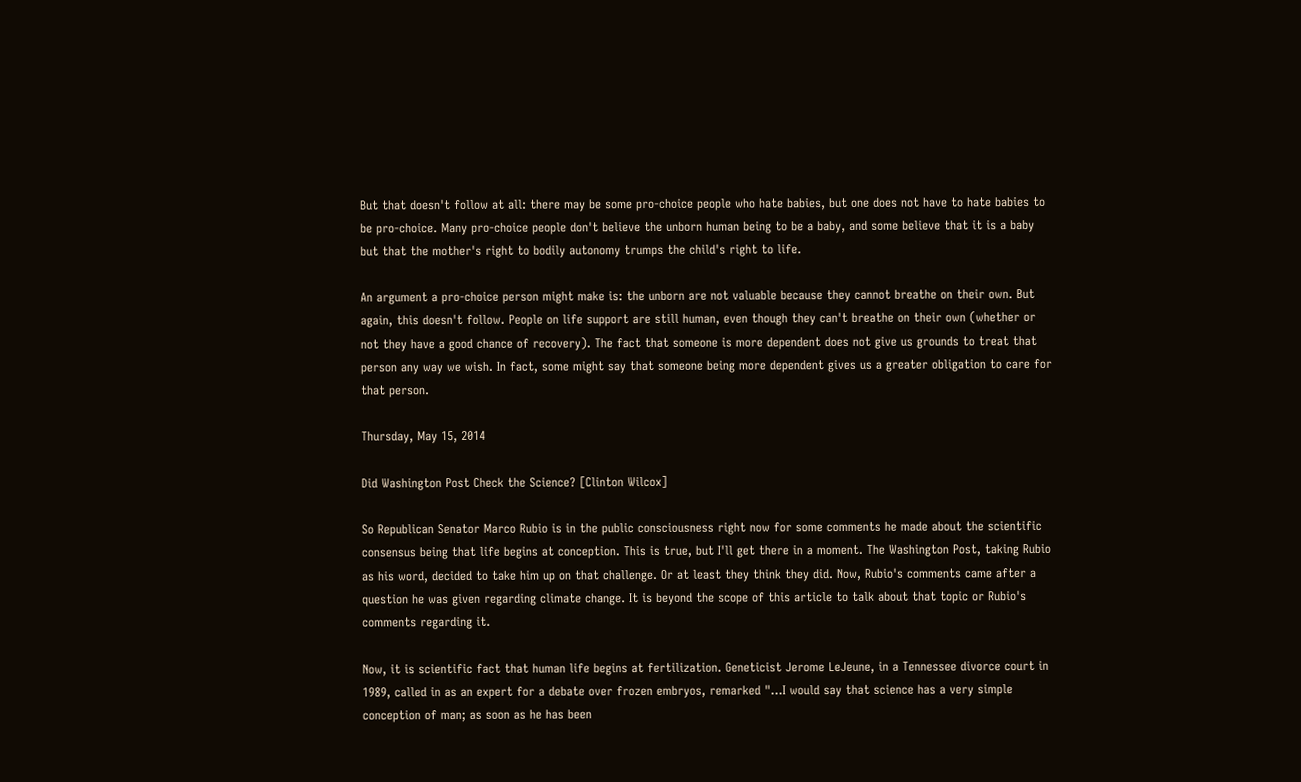But that doesn't follow at all: there may be some pro-choice people who hate babies, but one does not have to hate babies to be pro-choice. Many pro-choice people don't believe the unborn human being to be a baby, and some believe that it is a baby but that the mother's right to bodily autonomy trumps the child's right to life.

An argument a pro-choice person might make is: the unborn are not valuable because they cannot breathe on their own. But again, this doesn't follow. People on life support are still human, even though they can't breathe on their own (whether or not they have a good chance of recovery). The fact that someone is more dependent does not give us grounds to treat that person any way we wish. In fact, some might say that someone being more dependent gives us a greater obligation to care for that person.

Thursday, May 15, 2014

Did Washington Post Check the Science? [Clinton Wilcox]

So Republican Senator Marco Rubio is in the public consciousness right now for some comments he made about the scientific consensus being that life begins at conception. This is true, but I'll get there in a moment. The Washington Post, taking Rubio as his word, decided to take him up on that challenge. Or at least they think they did. Now, Rubio's comments came after a question he was given regarding climate change. It is beyond the scope of this article to talk about that topic or Rubio's comments regarding it.

Now, it is scientific fact that human life begins at fertilization. Geneticist Jerome LeJeune, in a Tennessee divorce court in 1989, called in as an expert for a debate over frozen embryos, remarked "...I would say that science has a very simple conception of man; as soon as he has been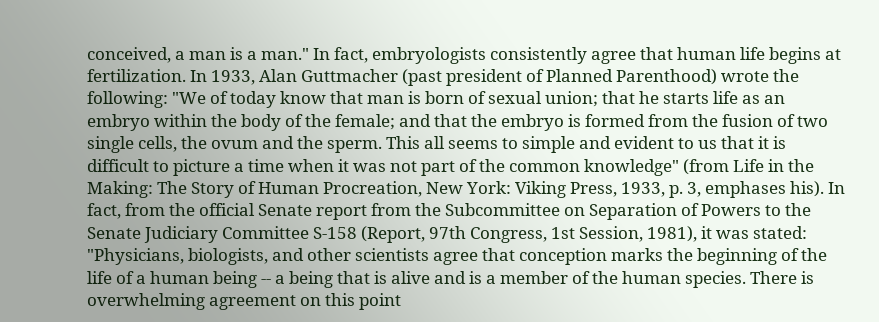conceived, a man is a man." In fact, embryologists consistently agree that human life begins at fertilization. In 1933, Alan Guttmacher (past president of Planned Parenthood) wrote the following: "We of today know that man is born of sexual union; that he starts life as an embryo within the body of the female; and that the embryo is formed from the fusion of two single cells, the ovum and the sperm. This all seems to simple and evident to us that it is difficult to picture a time when it was not part of the common knowledge" (from Life in the Making: The Story of Human Procreation, New York: Viking Press, 1933, p. 3, emphases his). In fact, from the official Senate report from the Subcommittee on Separation of Powers to the Senate Judiciary Committee S-158 (Report, 97th Congress, 1st Session, 1981), it was stated: "Physicians, biologists, and other scientists agree that conception marks the beginning of the life of a human being -- a being that is alive and is a member of the human species. There is overwhelming agreement on this point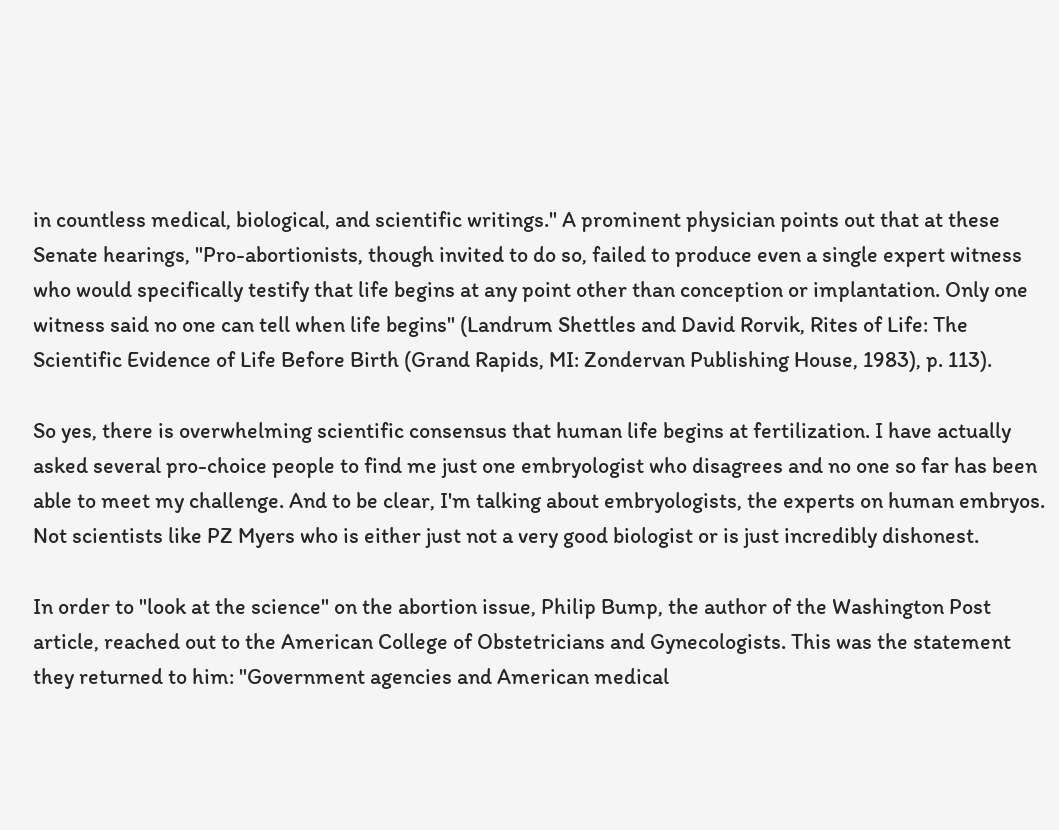in countless medical, biological, and scientific writings." A prominent physician points out that at these Senate hearings, "Pro-abortionists, though invited to do so, failed to produce even a single expert witness who would specifically testify that life begins at any point other than conception or implantation. Only one witness said no one can tell when life begins" (Landrum Shettles and David Rorvik, Rites of Life: The Scientific Evidence of Life Before Birth (Grand Rapids, MI: Zondervan Publishing House, 1983), p. 113).

So yes, there is overwhelming scientific consensus that human life begins at fertilization. I have actually asked several pro-choice people to find me just one embryologist who disagrees and no one so far has been able to meet my challenge. And to be clear, I'm talking about embryologists, the experts on human embryos. Not scientists like PZ Myers who is either just not a very good biologist or is just incredibly dishonest.

In order to "look at the science" on the abortion issue, Philip Bump, the author of the Washington Post article, reached out to the American College of Obstetricians and Gynecologists. This was the statement they returned to him: "Government agencies and American medical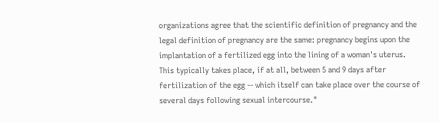organizations agree that the scientific definition of pregnancy and the legal definition of pregnancy are the same: pregnancy begins upon the implantation of a fertilized egg into the lining of a woman's uterus. This typically takes place, if at all, between 5 and 9 days after fertilization of the egg -- which itself can take place over the course of several days following sexual intercourse."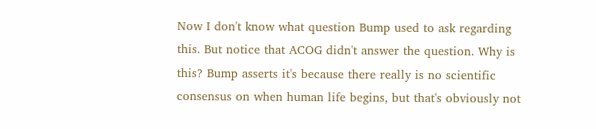Now I don't know what question Bump used to ask regarding this. But notice that ACOG didn't answer the question. Why is this? Bump asserts it's because there really is no scientific consensus on when human life begins, but that's obviously not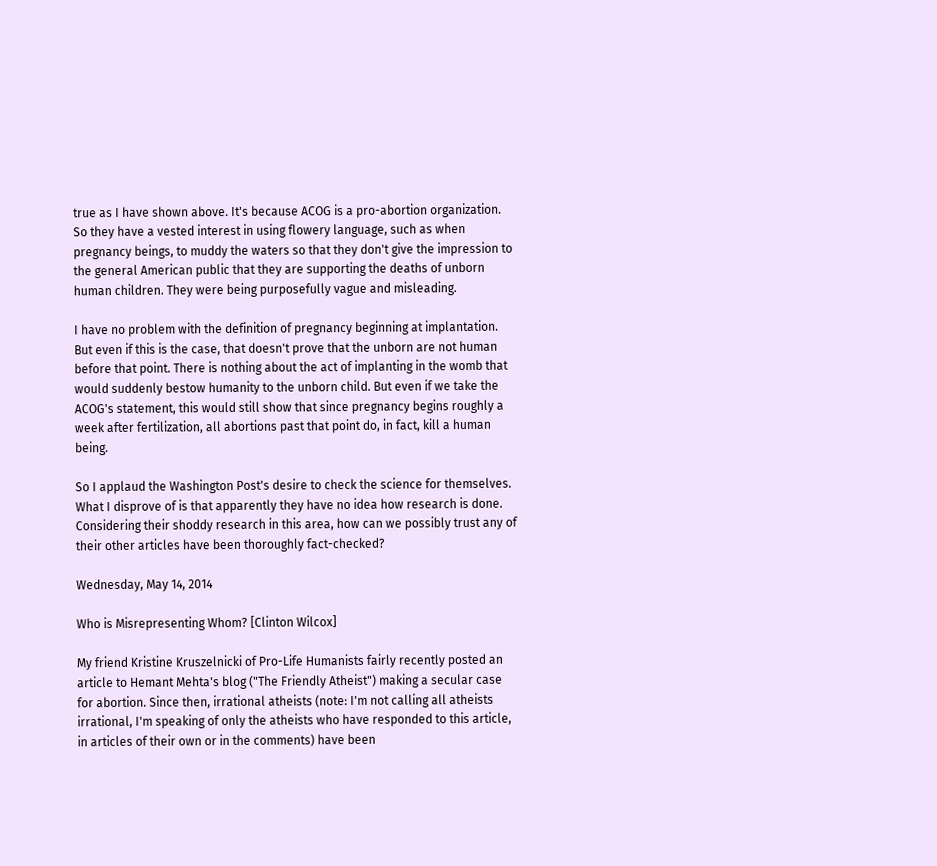true as I have shown above. It's because ACOG is a pro-abortion organization. So they have a vested interest in using flowery language, such as when pregnancy beings, to muddy the waters so that they don't give the impression to the general American public that they are supporting the deaths of unborn human children. They were being purposefully vague and misleading.

I have no problem with the definition of pregnancy beginning at implantation. But even if this is the case, that doesn't prove that the unborn are not human before that point. There is nothing about the act of implanting in the womb that would suddenly bestow humanity to the unborn child. But even if we take the ACOG's statement, this would still show that since pregnancy begins roughly a week after fertilization, all abortions past that point do, in fact, kill a human being.

So I applaud the Washington Post's desire to check the science for themselves. What I disprove of is that apparently they have no idea how research is done. Considering their shoddy research in this area, how can we possibly trust any of their other articles have been thoroughly fact-checked?

Wednesday, May 14, 2014

Who is Misrepresenting Whom? [Clinton Wilcox]

My friend Kristine Kruszelnicki of Pro-Life Humanists fairly recently posted an article to Hemant Mehta's blog ("The Friendly Atheist") making a secular case for abortion. Since then, irrational atheists (note: I'm not calling all atheists irrational, I'm speaking of only the atheists who have responded to this article, in articles of their own or in the comments) have been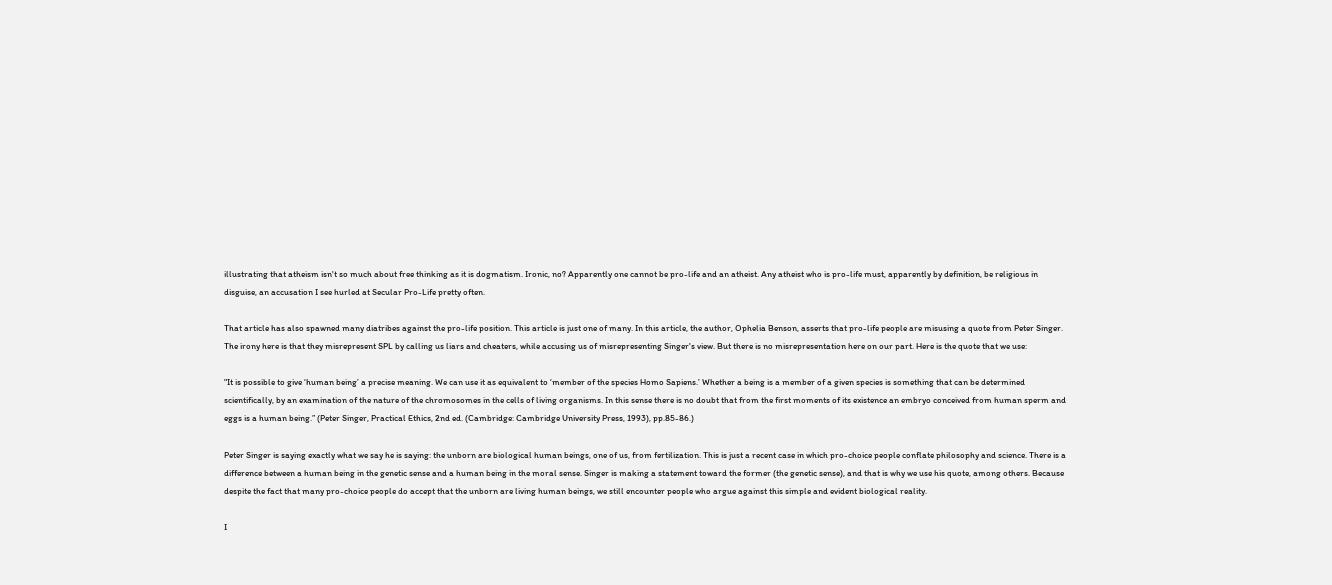illustrating that atheism isn't so much about free thinking as it is dogmatism. Ironic, no? Apparently one cannot be pro-life and an atheist. Any atheist who is pro-life must, apparently by definition, be religious in disguise, an accusation I see hurled at Secular Pro-Life pretty often.

That article has also spawned many diatribes against the pro-life position. This article is just one of many. In this article, the author, Ophelia Benson, asserts that pro-life people are misusing a quote from Peter Singer. The irony here is that they misrepresent SPL by calling us liars and cheaters, while accusing us of misrepresenting Singer's view. But there is no misrepresentation here on our part. Here is the quote that we use:

"It is possible to give ‘human being’ a precise meaning. We can use it as equivalent to ‘member of the species Homo Sapiens.’ Whether a being is a member of a given species is something that can be determined scientifically, by an examination of the nature of the chromosomes in the cells of living organisms. In this sense there is no doubt that from the first moments of its existence an embryo conceived from human sperm and eggs is a human being.” (Peter Singer, Practical Ethics, 2nd ed. (Cambridge: Cambridge University Press, 1993), pp.85-86.)

Peter Singer is saying exactly what we say he is saying: the unborn are biological human beings, one of us, from fertilization. This is just a recent case in which pro-choice people conflate philosophy and science. There is a difference between a human being in the genetic sense and a human being in the moral sense. Singer is making a statement toward the former (the genetic sense), and that is why we use his quote, among others. Because despite the fact that many pro-choice people do accept that the unborn are living human beings, we still encounter people who argue against this simple and evident biological reality.

I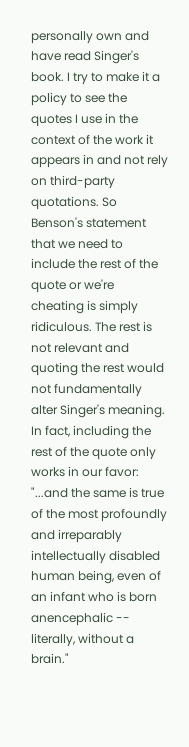personally own and have read Singer's book. I try to make it a policy to see the quotes I use in the context of the work it appears in and not rely on third-party quotations. So Benson's statement that we need to include the rest of the quote or we're cheating is simply ridiculous. The rest is not relevant and quoting the rest would not fundamentally alter Singer's meaning. In fact, including the rest of the quote only works in our favor: "...and the same is true of the most profoundly and irreparably intellectually disabled human being, even of an infant who is born anencephalic -- literally, without a brain."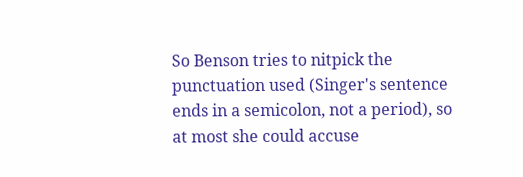So Benson tries to nitpick the punctuation used (Singer's sentence ends in a semicolon, not a period), so at most she could accuse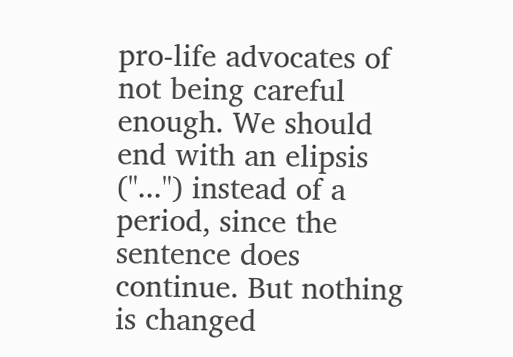pro-life advocates of not being careful enough. We should end with an elipsis ("...") instead of a period, since the sentence does continue. But nothing is changed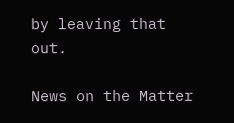by leaving that out.

News on the Matter